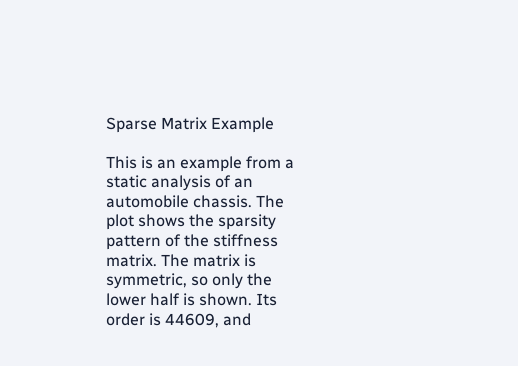Sparse Matrix Example

This is an example from a static analysis of an automobile chassis. The plot shows the sparsity pattern of the stiffness matrix. The matrix is symmetric, so only the lower half is shown. Its order is 44609, and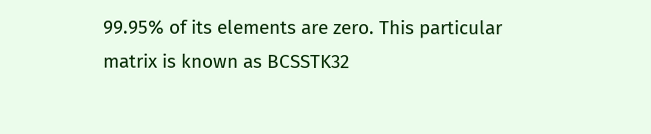99.95% of its elements are zero. This particular matrix is known as BCSSTK32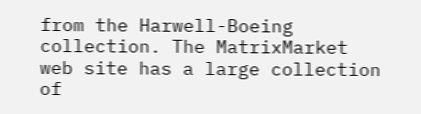from the Harwell-Boeing collection. The MatrixMarket web site has a large collection of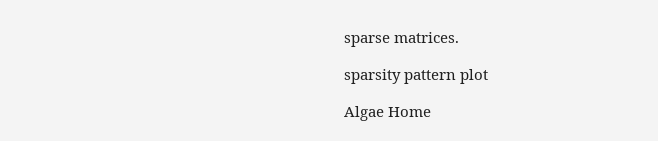sparse matrices.

sparsity pattern plot

Algae Home